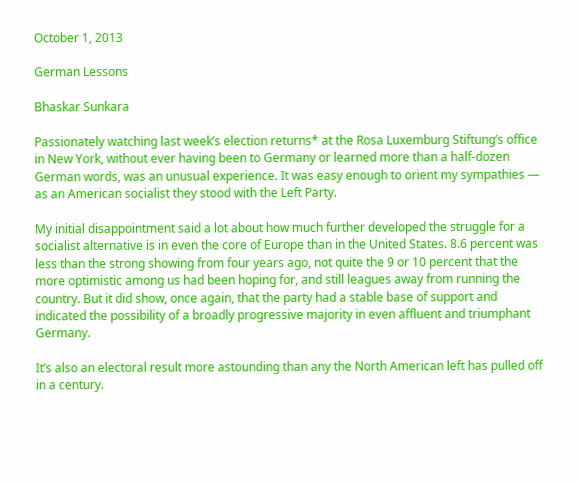October 1, 2013

German Lessons

Bhaskar Sunkara

Passionately watching last week’s election returns* at the Rosa Luxemburg Stiftung’s office in New York, without ever having been to Germany or learned more than a half-dozen German words, was an unusual experience. It was easy enough to orient my sympathies — as an American socialist they stood with the Left Party.

My initial disappointment said a lot about how much further developed the struggle for a socialist alternative is in even the core of Europe than in the United States. 8.6 percent was less than the strong showing from four years ago, not quite the 9 or 10 percent that the more optimistic among us had been hoping for, and still leagues away from running the country. But it did show, once again, that the party had a stable base of support and indicated the possibility of a broadly progressive majority in even affluent and triumphant Germany.

It’s also an electoral result more astounding than any the North American left has pulled off in a century.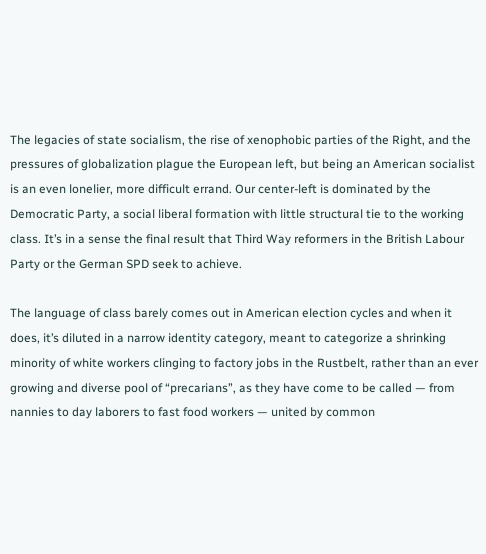The legacies of state socialism, the rise of xenophobic parties of the Right, and the pressures of globalization plague the European left, but being an American socialist is an even lonelier, more difficult errand. Our center-left is dominated by the Democratic Party, a social liberal formation with little structural tie to the working class. It’s in a sense the final result that Third Way reformers in the British Labour Party or the German SPD seek to achieve.

The language of class barely comes out in American election cycles and when it does, it’s diluted in a narrow identity category, meant to categorize a shrinking minority of white workers clinging to factory jobs in the Rustbelt, rather than an ever growing and diverse pool of “precarians”, as they have come to be called — from nannies to day laborers to fast food workers — united by common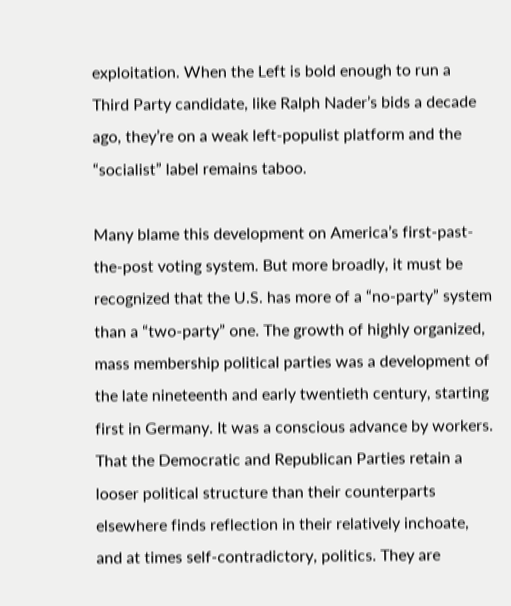exploitation. When the Left is bold enough to run a Third Party candidate, like Ralph Nader’s bids a decade ago, they’re on a weak left-populist platform and the “socialist” label remains taboo.

Many blame this development on America’s first-past-the-post voting system. But more broadly, it must be recognized that the U.S. has more of a “no-party” system than a “two-party” one. The growth of highly organized, mass membership political parties was a development of the late nineteenth and early twentieth century, starting first in Germany. It was a conscious advance by workers. That the Democratic and Republican Parties retain a looser political structure than their counterparts elsewhere finds reflection in their relatively inchoate, and at times self-contradictory, politics. They are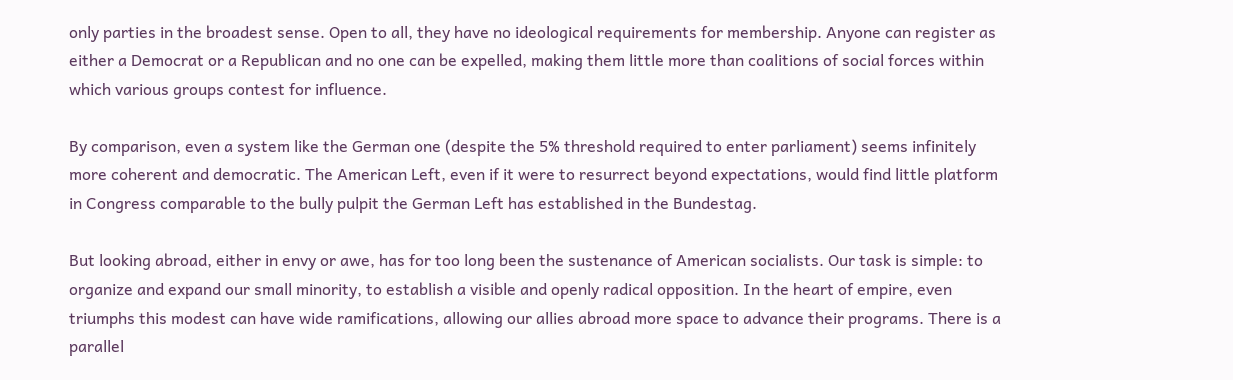only parties in the broadest sense. Open to all, they have no ideological requirements for membership. Anyone can register as either a Democrat or a Republican and no one can be expelled, making them little more than coalitions of social forces within which various groups contest for influence.

By comparison, even a system like the German one (despite the 5% threshold required to enter parliament) seems infinitely more coherent and democratic. The American Left, even if it were to resurrect beyond expectations, would find little platform in Congress comparable to the bully pulpit the German Left has established in the Bundestag.

But looking abroad, either in envy or awe, has for too long been the sustenance of American socialists. Our task is simple: to organize and expand our small minority, to establish a visible and openly radical opposition. In the heart of empire, even triumphs this modest can have wide ramifications, allowing our allies abroad more space to advance their programs. There is a parallel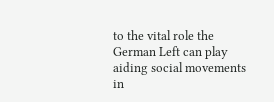to the vital role the German Left can play aiding social movements in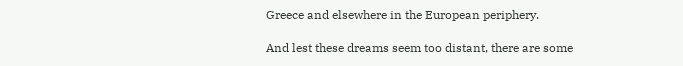Greece and elsewhere in the European periphery.

And lest these dreams seem too distant, there are some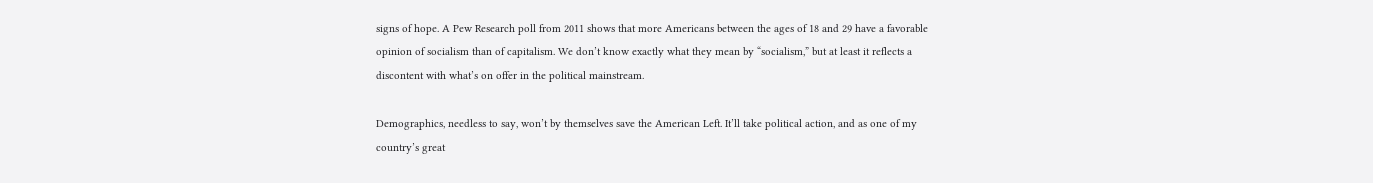signs of hope. A Pew Research poll from 2011 shows that more Americans between the ages of 18 and 29 have a favorable opinion of socialism than of capitalism. We don’t know exactly what they mean by “socialism,” but at least it reflects a discontent with what’s on offer in the political mainstream.

Demographics, needless to say, won’t by themselves save the American Left. It’ll take political action, and as one of my country’s great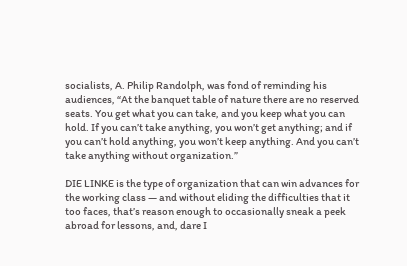socialists, A. Philip Randolph, was fond of reminding his audiences, “At the banquet table of nature there are no reserved seats. You get what you can take, and you keep what you can hold. If you can’t take anything, you won’t get anything; and if you can’t hold anything, you won’t keep anything. And you can’t take anything without organization.”

DIE LINKE is the type of organization that can win advances for the working class — and without eliding the difficulties that it too faces, that’s reason enough to occasionally sneak a peek abroad for lessons, and, dare I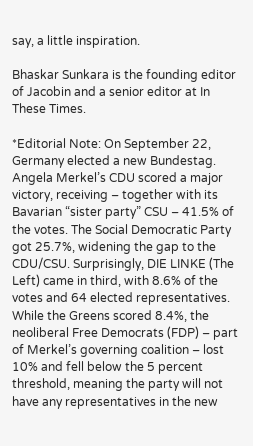say, a little inspiration.

Bhaskar Sunkara is the founding editor of Jacobin and a senior editor at In These Times.

*Editorial Note: On September 22, Germany elected a new Bundestag. Angela Merkel’s CDU scored a major victory, receiving – together with its Bavarian “sister party” CSU – 41.5% of the votes. The Social Democratic Party got 25.7%, widening the gap to the CDU/CSU. Surprisingly, DIE LINKE (The Left) came in third, with 8.6% of the votes and 64 elected representatives. While the Greens scored 8.4%, the neoliberal Free Democrats (FDP) – part of Merkel’s governing coalition – lost 10% and fell below the 5 percent threshold, meaning the party will not have any representatives in the new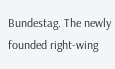Bundestag. The newly founded right-wing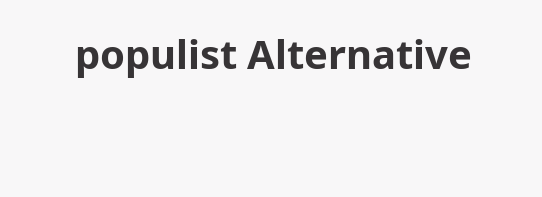populist Alternative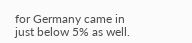for Germany came in just below 5% as well.